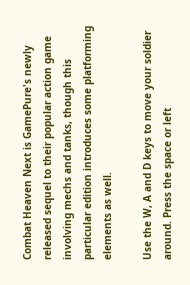Combat Heaven Next is GamePure's newly released sequel to their popular action game involving mechs and tanks, though this particular edition introduces some platforming elements as well.

Use the W, A and D keys to move your soldier around. Press the space or left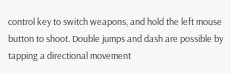control key to switch weapons, and hold the left mouse button to shoot. Double jumps and dash are possible by tapping a directional movement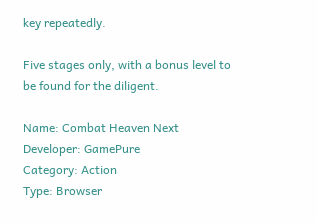key repeatedly.

Five stages only, with a bonus level to be found for the diligent.

Name: Combat Heaven Next
Developer: GamePure
Category: Action
Type: Browser